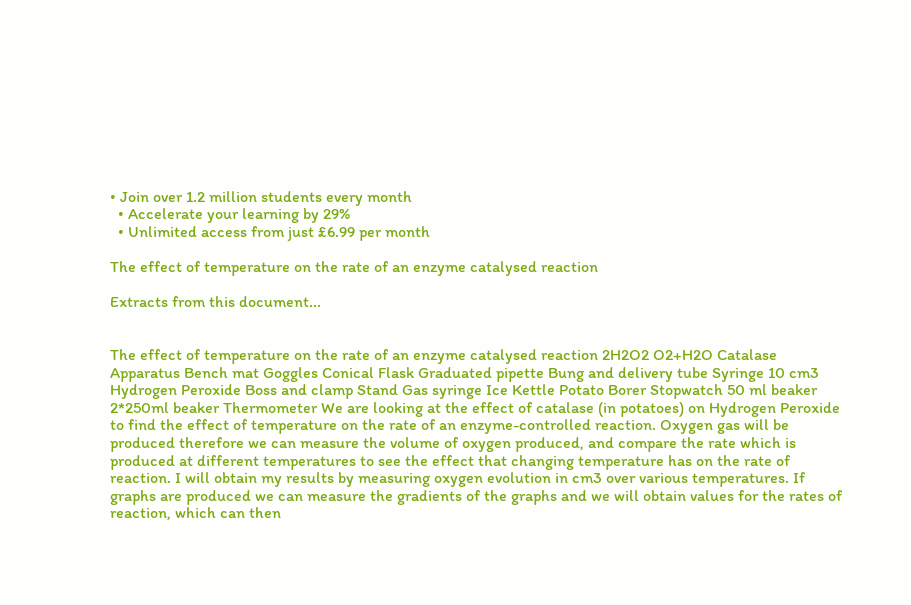• Join over 1.2 million students every month
  • Accelerate your learning by 29%
  • Unlimited access from just £6.99 per month

The effect of temperature on the rate of an enzyme catalysed reaction

Extracts from this document...


The effect of temperature on the rate of an enzyme catalysed reaction 2H2O2 O2+H2O Catalase Apparatus Bench mat Goggles Conical Flask Graduated pipette Bung and delivery tube Syringe 10 cm3 Hydrogen Peroxide Boss and clamp Stand Gas syringe Ice Kettle Potato Borer Stopwatch 50 ml beaker 2*250ml beaker Thermometer We are looking at the effect of catalase (in potatoes) on Hydrogen Peroxide to find the effect of temperature on the rate of an enzyme-controlled reaction. Oxygen gas will be produced therefore we can measure the volume of oxygen produced, and compare the rate which is produced at different temperatures to see the effect that changing temperature has on the rate of reaction. I will obtain my results by measuring oxygen evolution in cm3 over various temperatures. If graphs are produced we can measure the gradients of the graphs and we will obtain values for the rates of reaction, which can then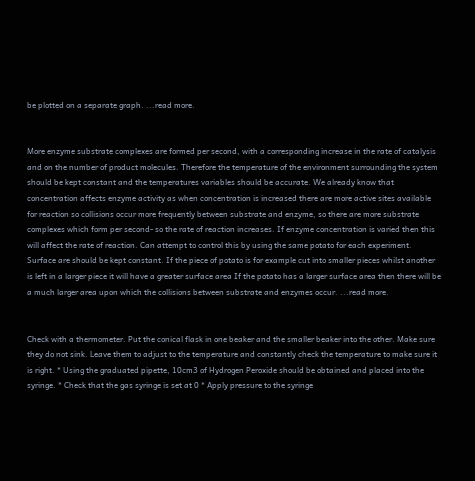be plotted on a separate graph. ...read more.


More enzyme substrate complexes are formed per second, with a corresponding increase in the rate of catalysis and on the number of product molecules. Therefore the temperature of the environment surrounding the system should be kept constant and the temperatures variables should be accurate. We already know that concentration affects enzyme activity as when concentration is increased there are more active sites available for reaction so collisions occur more frequently between substrate and enzyme, so there are more substrate complexes which form per second- so the rate of reaction increases. If enzyme concentration is varied then this will affect the rate of reaction. Can attempt to control this by using the same potato for each experiment. Surface are should be kept constant. If the piece of potato is for example cut into smaller pieces whilst another is left in a larger piece it will have a greater surface area If the potato has a larger surface area then there will be a much larger area upon which the collisions between substrate and enzymes occur. ...read more.


Check with a thermometer. Put the conical flask in one beaker and the smaller beaker into the other. Make sure they do not sink. Leave them to adjust to the temperature and constantly check the temperature to make sure it is right. * Using the graduated pipette, 10cm3 of Hydrogen Peroxide should be obtained and placed into the syringe. * Check that the gas syringe is set at 0 * Apply pressure to the syringe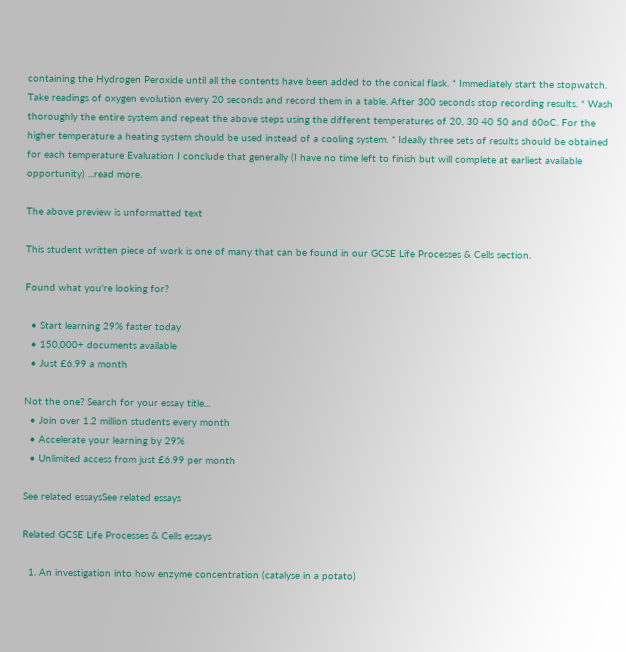containing the Hydrogen Peroxide until all the contents have been added to the conical flask. * Immediately start the stopwatch. Take readings of oxygen evolution every 20 seconds and record them in a table. After 300 seconds stop recording results. * Wash thoroughly the entire system and repeat the above steps using the different temperatures of 20, 30 40 50 and 60oC. For the higher temperature a heating system should be used instead of a cooling system. * Ideally three sets of results should be obtained for each temperature Evaluation I conclude that generally (I have no time left to finish but will complete at earliest available opportunity) ...read more.

The above preview is unformatted text

This student written piece of work is one of many that can be found in our GCSE Life Processes & Cells section.

Found what you're looking for?

  • Start learning 29% faster today
  • 150,000+ documents available
  • Just £6.99 a month

Not the one? Search for your essay title...
  • Join over 1.2 million students every month
  • Accelerate your learning by 29%
  • Unlimited access from just £6.99 per month

See related essaysSee related essays

Related GCSE Life Processes & Cells essays

  1. An investigation into how enzyme concentration (catalyse in a potato)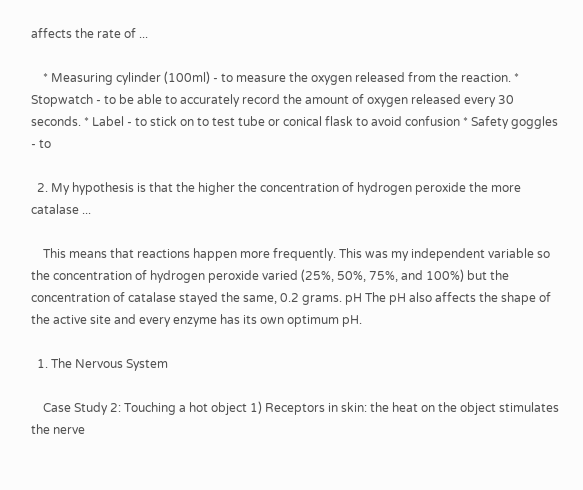affects the rate of ...

    * Measuring cylinder (100ml) - to measure the oxygen released from the reaction. * Stopwatch - to be able to accurately record the amount of oxygen released every 30 seconds. * Label - to stick on to test tube or conical flask to avoid confusion * Safety goggles - to

  2. My hypothesis is that the higher the concentration of hydrogen peroxide the more catalase ...

    This means that reactions happen more frequently. This was my independent variable so the concentration of hydrogen peroxide varied (25%, 50%, 75%, and 100%) but the concentration of catalase stayed the same, 0.2 grams. pH The pH also affects the shape of the active site and every enzyme has its own optimum pH.

  1. The Nervous System

    Case Study 2: Touching a hot object 1) Receptors in skin: the heat on the object stimulates the nerve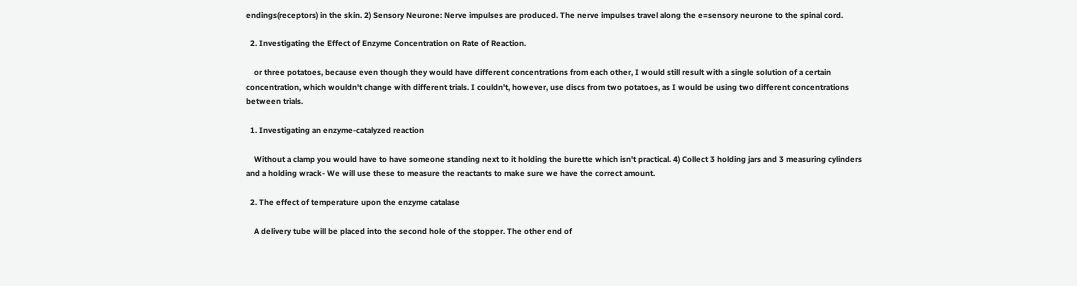endings(receptors) in the skin. 2) Sensory Neurone: Nerve impulses are produced. The nerve impulses travel along the e=sensory neurone to the spinal cord.

  2. Investigating the Effect of Enzyme Concentration on Rate of Reaction.

    or three potatoes, because even though they would have different concentrations from each other, I would still result with a single solution of a certain concentration, which wouldn't change with different trials. I couldn't, however, use discs from two potatoes, as I would be using two different concentrations between trials.

  1. Investigating an enzyme-catalyzed reaction

    Without a clamp you would have to have someone standing next to it holding the burette which isn't practical. 4) Collect 3 holding jars and 3 measuring cylinders and a holding wrack- We will use these to measure the reactants to make sure we have the correct amount.

  2. The effect of temperature upon the enzyme catalase

    A delivery tube will be placed into the second hole of the stopper. The other end of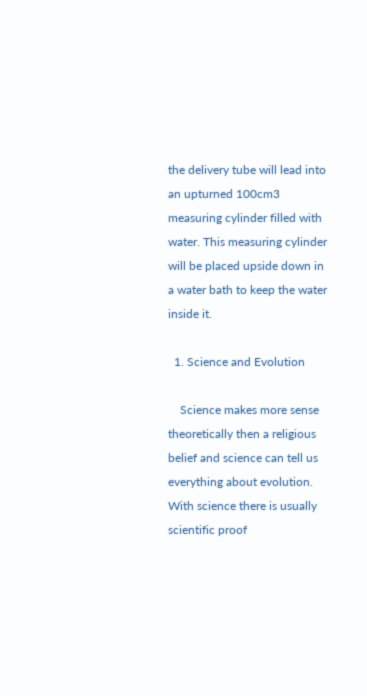the delivery tube will lead into an upturned 100cm3 measuring cylinder filled with water. This measuring cylinder will be placed upside down in a water bath to keep the water inside it.

  1. Science and Evolution

    Science makes more sense theoretically then a religious belief and science can tell us everything about evolution. With science there is usually scientific proof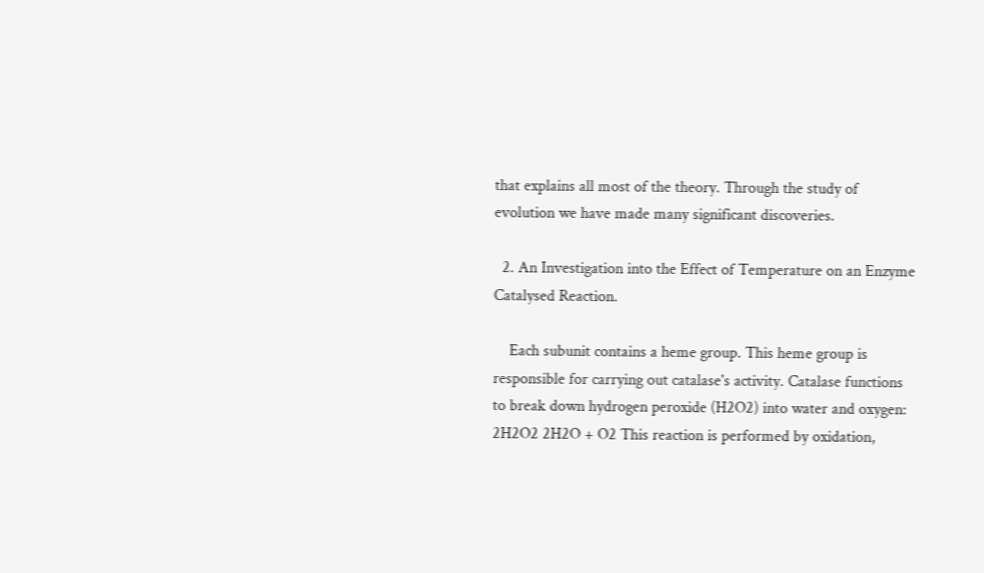that explains all most of the theory. Through the study of evolution we have made many significant discoveries.

  2. An Investigation into the Effect of Temperature on an Enzyme Catalysed Reaction.

    Each subunit contains a heme group. This heme group is responsible for carrying out catalase's activity. Catalase functions to break down hydrogen peroxide (H2O2) into water and oxygen: 2H2O2 2H2O + O2 This reaction is performed by oxidation,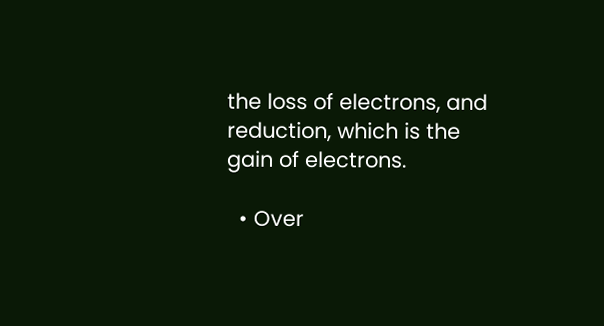the loss of electrons, and reduction, which is the gain of electrons.

  • Over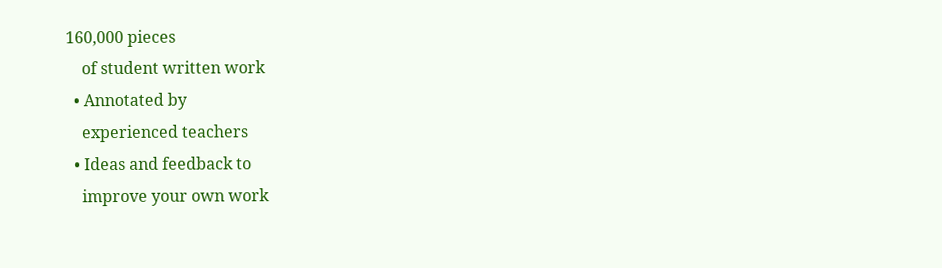160,000 pieces
    of student written work
  • Annotated by
    experienced teachers
  • Ideas and feedback to
    improve your own work